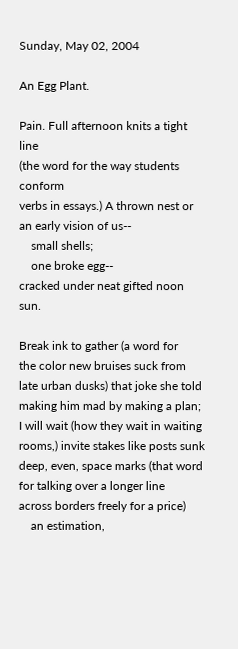Sunday, May 02, 2004

An Egg Plant.

Pain. Full afternoon knits a tight line
(the word for the way students conform
verbs in essays.) A thrown nest or
an early vision of us--
    small shells;
    one broke egg--
cracked under neat gifted noon sun.

Break ink to gather (a word for
the color new bruises suck from
late urban dusks) that joke she told
making him mad by making a plan;
I will wait (how they wait in waiting
rooms,) invite stakes like posts sunk
deep, even, space marks (that word
for talking over a longer line
across borders freely for a price)
    an estimation,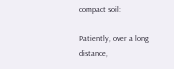compact soil:

Patiently, over a long distance,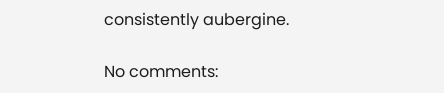consistently aubergine.

No comments: